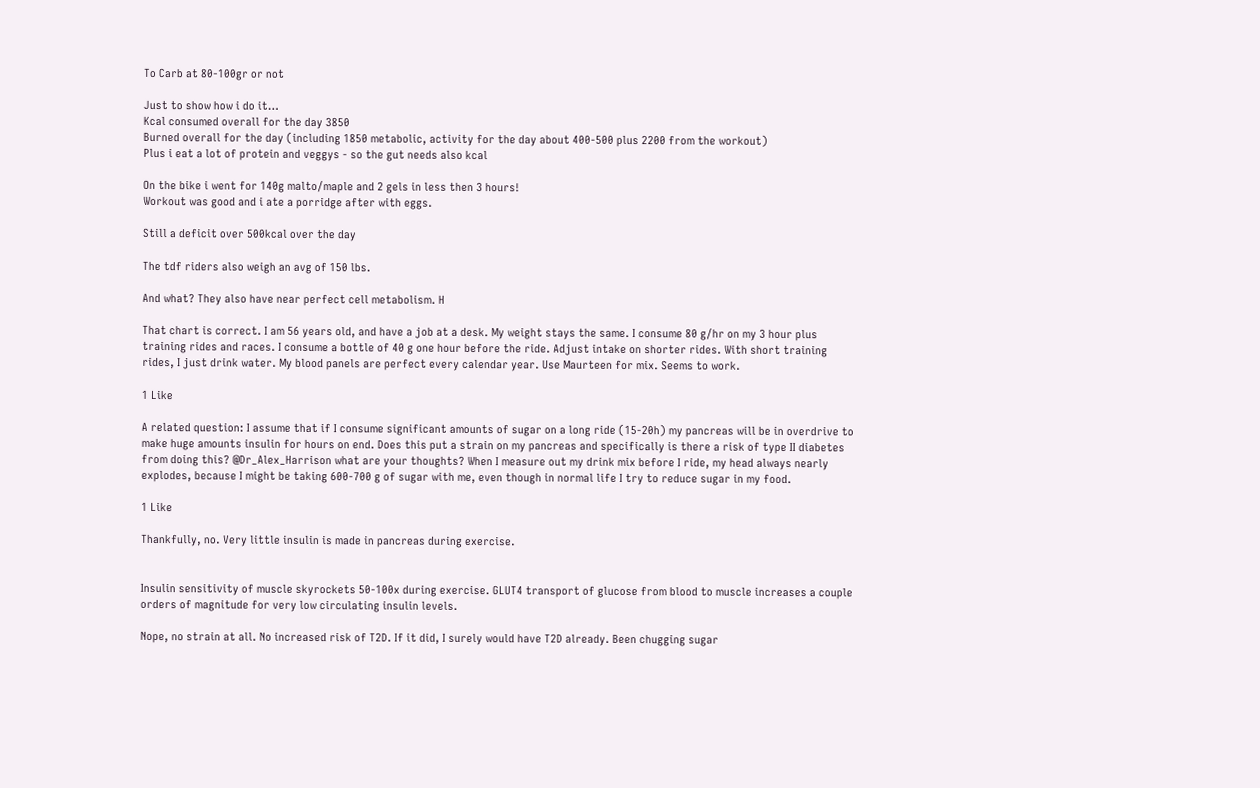To Carb at 80-100gr or not

Just to show how i do it…
Kcal consumed overall for the day 3850
Burned overall for the day (including 1850 metabolic, activity for the day about 400-500 plus 2200 from the workout)
Plus i eat a lot of protein and veggys - so the gut needs also kcal

On the bike i went for 140g malto/maple and 2 gels in less then 3 hours!
Workout was good and i ate a porridge after with eggs.

Still a deficit over 500kcal over the day

The tdf riders also weigh an avg of 150 lbs.

And what? They also have near perfect cell metabolism. H

That chart is correct. I am 56 years old, and have a job at a desk. My weight stays the same. I consume 80 g/hr on my 3 hour plus training rides and races. I consume a bottle of 40 g one hour before the ride. Adjust intake on shorter rides. With short training rides, I just drink water. My blood panels are perfect every calendar year. Use Maurteen for mix. Seems to work.

1 Like

A related question: I assume that if I consume significant amounts of sugar on a long ride (15-20h) my pancreas will be in overdrive to make huge amounts insulin for hours on end. Does this put a strain on my pancreas and specifically is there a risk of type II diabetes from doing this? @Dr_Alex_Harrison what are your thoughts? When I measure out my drink mix before I ride, my head always nearly explodes, because I might be taking 600-700 g of sugar with me, even though in normal life I try to reduce sugar in my food.

1 Like

Thankfully, no. Very little insulin is made in pancreas during exercise.


Insulin sensitivity of muscle skyrockets 50-100x during exercise. GLUT4 transport of glucose from blood to muscle increases a couple orders of magnitude for very low circulating insulin levels.

Nope, no strain at all. No increased risk of T2D. If it did, I surely would have T2D already. Been chugging sugar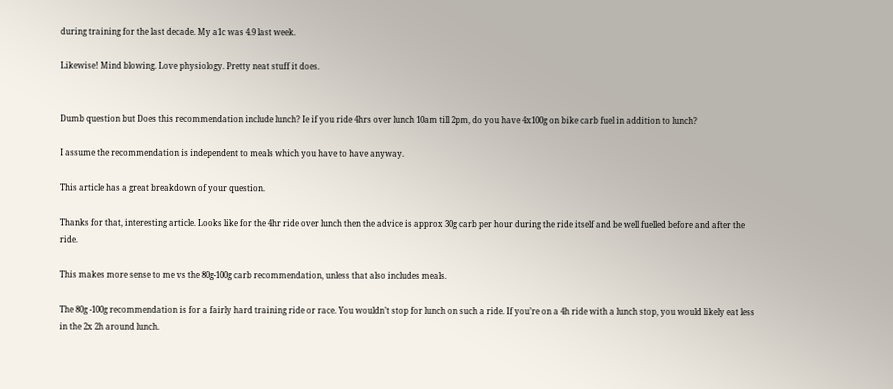during training for the last decade. My a1c was 4.9 last week.

Likewise! Mind blowing. Love physiology. Pretty neat stuff it does.


Dumb question but Does this recommendation include lunch? Ie if you ride 4hrs over lunch 10am till 2pm, do you have 4x100g on bike carb fuel in addition to lunch?

I assume the recommendation is independent to meals which you have to have anyway.

This article has a great breakdown of your question.

Thanks for that, interesting article. Looks like for the 4hr ride over lunch then the advice is approx 30g carb per hour during the ride itself and be well fuelled before and after the ride.

This makes more sense to me vs the 80g-100g carb recommendation, unless that also includes meals.

The 80g -100g recommendation is for a fairly hard training ride or race. You wouldn’t stop for lunch on such a ride. If you’re on a 4h ride with a lunch stop, you would likely eat less in the 2x 2h around lunch.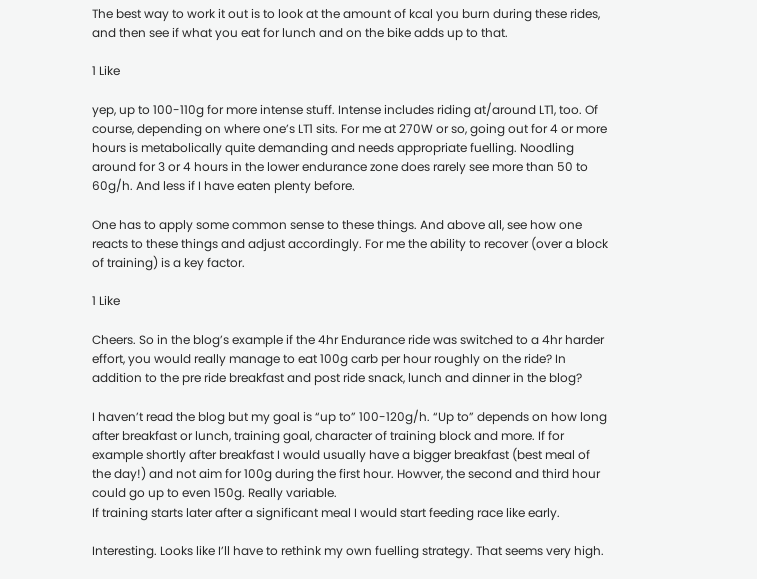The best way to work it out is to look at the amount of kcal you burn during these rides, and then see if what you eat for lunch and on the bike adds up to that.

1 Like

yep, up to 100-110g for more intense stuff. Intense includes riding at/around LT1, too. Of course, depending on where one’s LT1 sits. For me at 270W or so, going out for 4 or more hours is metabolically quite demanding and needs appropriate fuelling. Noodling around for 3 or 4 hours in the lower endurance zone does rarely see more than 50 to 60g/h. And less if I have eaten plenty before.

One has to apply some common sense to these things. And above all, see how one reacts to these things and adjust accordingly. For me the ability to recover (over a block of training) is a key factor.

1 Like

Cheers. So in the blog’s example if the 4hr Endurance ride was switched to a 4hr harder effort, you would really manage to eat 100g carb per hour roughly on the ride? In addition to the pre ride breakfast and post ride snack, lunch and dinner in the blog?

I haven’t read the blog but my goal is “up to” 100-120g/h. “Up to” depends on how long after breakfast or lunch, training goal, character of training block and more. If for example shortly after breakfast I would usually have a bigger breakfast (best meal of the day!) and not aim for 100g during the first hour. Howver, the second and third hour could go up to even 150g. Really variable.
If training starts later after a significant meal I would start feeding race like early.

Interesting. Looks like I’ll have to rethink my own fuelling strategy. That seems very high.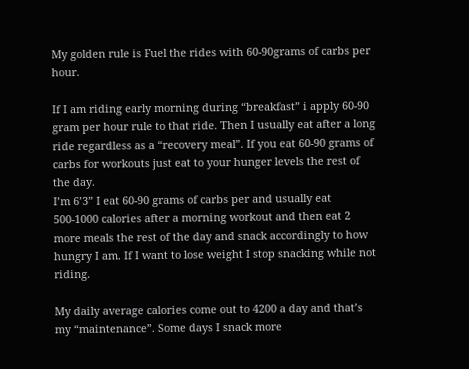My golden rule is Fuel the rides with 60-90grams of carbs per hour.

If I am riding early morning during “breakfast” i apply 60-90 gram per hour rule to that ride. Then I usually eat after a long ride regardless as a “recovery meal”. If you eat 60-90 grams of carbs for workouts just eat to your hunger levels the rest of the day.
I’m 6’3” I eat 60-90 grams of carbs per and usually eat 500-1000 calories after a morning workout and then eat 2 more meals the rest of the day and snack accordingly to how hungry I am. If I want to lose weight I stop snacking while not riding.

My daily average calories come out to 4200 a day and that’s my “maintenance”. Some days I snack more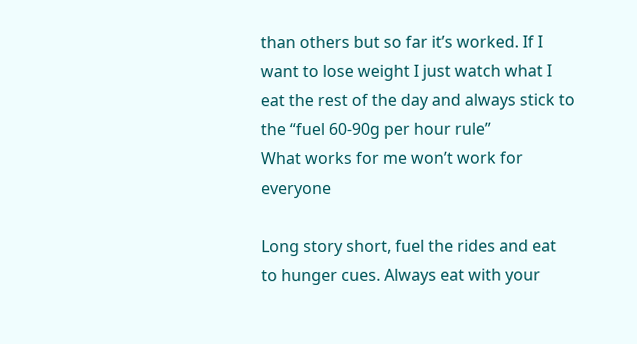than others but so far it’s worked. If I want to lose weight I just watch what I eat the rest of the day and always stick to the “fuel 60-90g per hour rule”
What works for me won’t work for everyone

Long story short, fuel the rides and eat to hunger cues. Always eat with your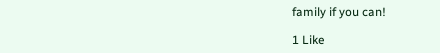family if you can!

1 Like